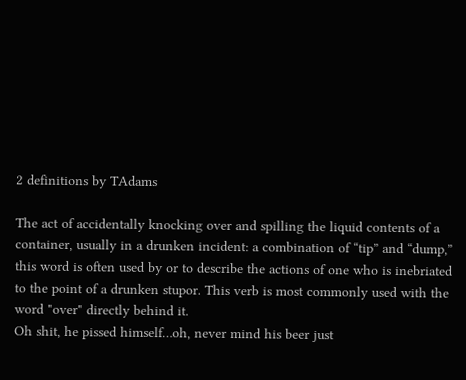2 definitions by TAdams

The act of accidentally knocking over and spilling the liquid contents of a container, usually in a drunken incident: a combination of “tip” and “dump,” this word is often used by or to describe the actions of one who is inebriated to the point of a drunken stupor. This verb is most commonly used with the word "over" directly behind it.
Oh shit, he pissed himself…oh, never mind his beer just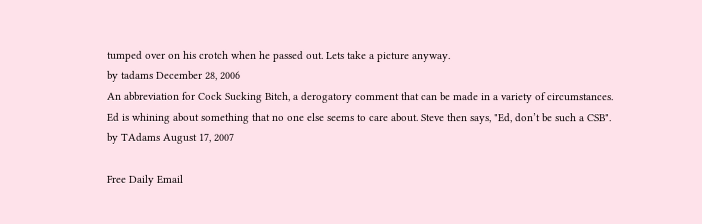tumped over on his crotch when he passed out. Lets take a picture anyway.
by tadams December 28, 2006
An abbreviation for Cock Sucking Bitch, a derogatory comment that can be made in a variety of circumstances.
Ed is whining about something that no one else seems to care about. Steve then says, "Ed, don’t be such a CSB".
by TAdams August 17, 2007

Free Daily Email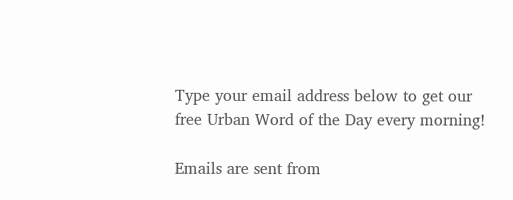Type your email address below to get our free Urban Word of the Day every morning!

Emails are sent from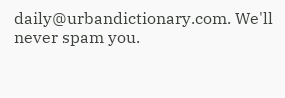daily@urbandictionary.com. We'll never spam you.